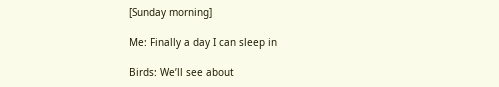[Sunday morning]

Me: Finally a day I can sleep in

Birds: We’ll see about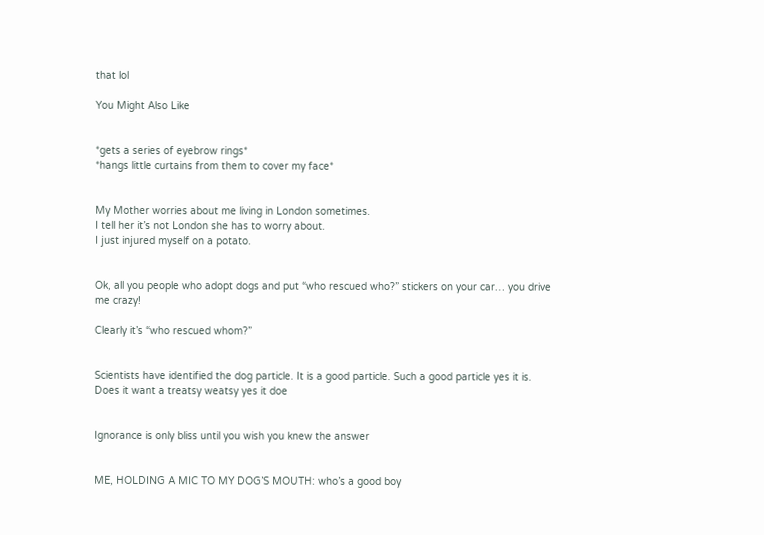that lol

You Might Also Like


*gets a series of eyebrow rings*
*hangs little curtains from them to cover my face*


My Mother worries about me living in London sometimes.
I tell her it’s not London she has to worry about.
I just injured myself on a potato.


Ok, all you people who adopt dogs and put “who rescued who?” stickers on your car… you drive me crazy!

Clearly it’s “who rescued whom?”


Scientists have identified the dog particle. It is a good particle. Such a good particle yes it is. Does it want a treatsy weatsy yes it doe


Ignorance is only bliss until you wish you knew the answer


ME, HOLDING A MIC TO MY DOG’S MOUTH: who’s a good boy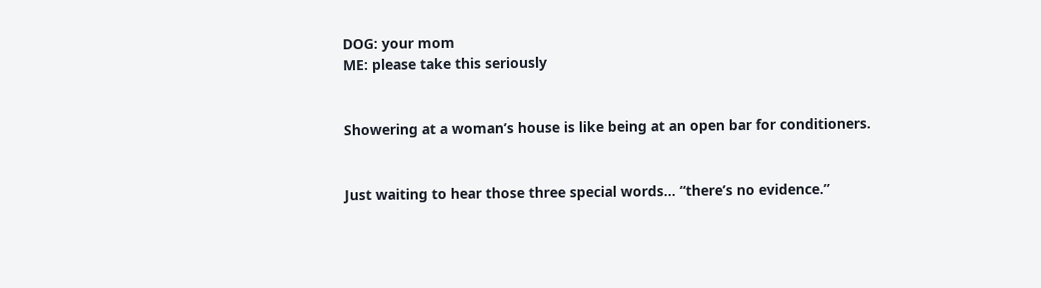DOG: your mom
ME: please take this seriously


Showering at a woman’s house is like being at an open bar for conditioners.


Just waiting to hear those three special words… “there’s no evidence.”